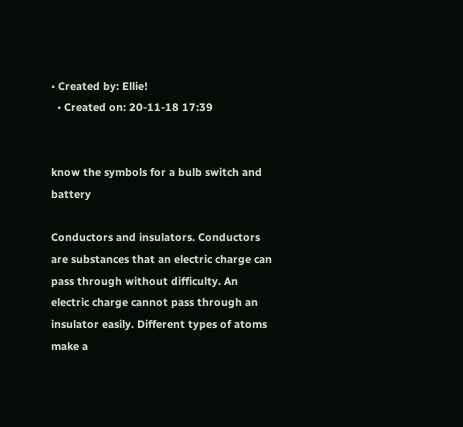• Created by: Ellie!
  • Created on: 20-11-18 17:39


know the symbols for a bulb switch and battery

Conductors and insulators. Conductors are substances that an electric charge can pass through without difficulty. An electric charge cannot pass through an insulator easily. Different types of atoms make a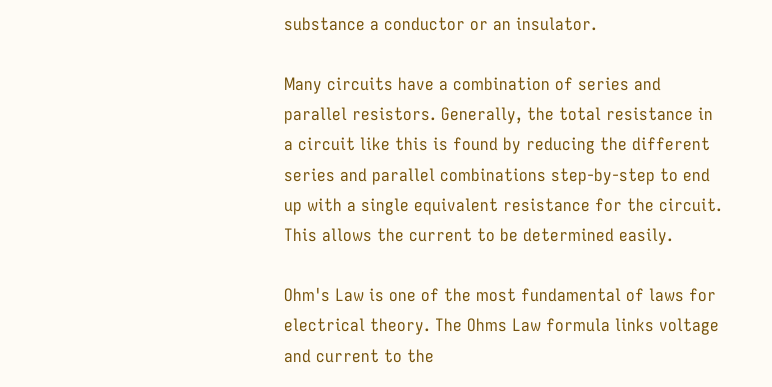substance a conductor or an insulator.

Many circuits have a combination of series and parallel resistors. Generally, the total resistance in a circuit like this is found by reducing the different series and parallel combinations step-by-step to end up with a single equivalent resistance for the circuit. This allows the current to be determined easily.

Ohm's Law is one of the most fundamental of laws for electrical theory. The Ohms Law formula links voltage and current to the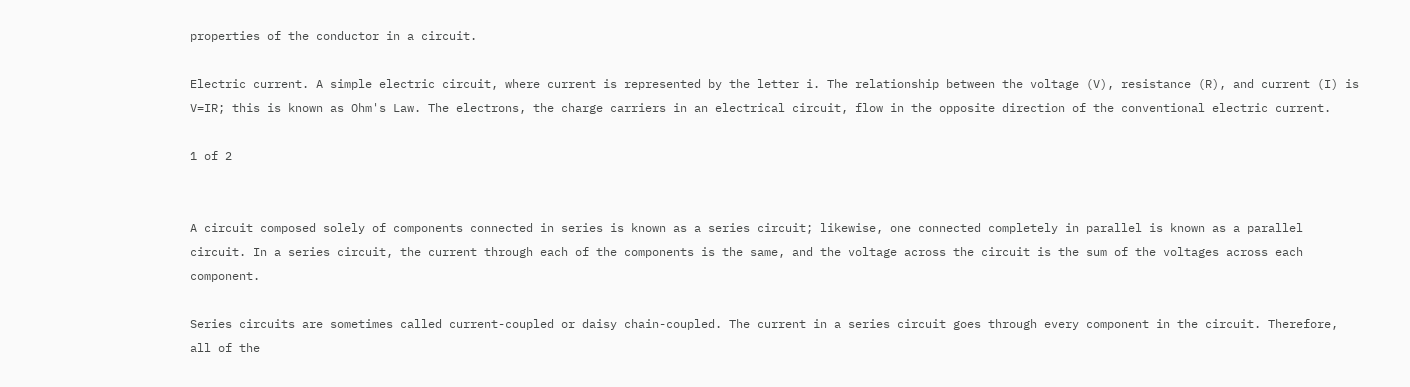properties of the conductor in a circuit.

Electric current. A simple electric circuit, where current is represented by the letter i. The relationship between the voltage (V), resistance (R), and current (I) is V=IR; this is known as Ohm's Law. The electrons, the charge carriers in an electrical circuit, flow in the opposite direction of the conventional electric current.

1 of 2


A circuit composed solely of components connected in series is known as a series circuit; likewise, one connected completely in parallel is known as a parallel circuit. In a series circuit, the current through each of the components is the same, and the voltage across the circuit is the sum of the voltages across each component.

Series circuits are sometimes called current-coupled or daisy chain-coupled. The current in a series circuit goes through every component in the circuit. Therefore, all of the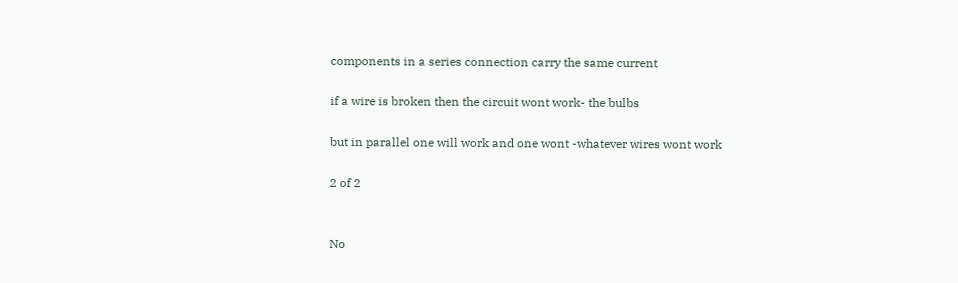components in a series connection carry the same current

if a wire is broken then the circuit wont work- the bulbs

but in parallel one will work and one wont -whatever wires wont work

2 of 2


No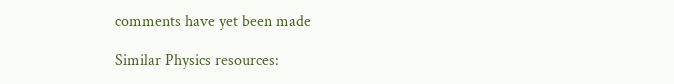comments have yet been made

Similar Physics resources: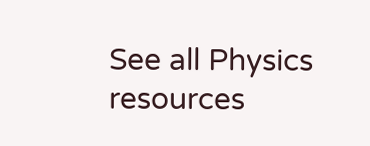See all Physics resources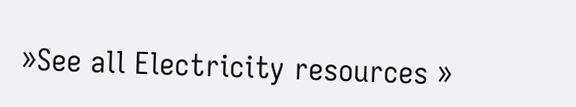»See all Electricity resources »